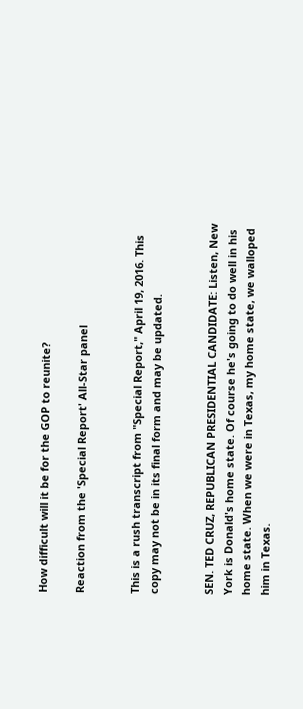How difficult will it be for the GOP to reunite?

Reaction from the 'Special Report' All-Star panel


This is a rush transcript from "Special Report," April 19, 2016. This copy may not be in its final form and may be updated.


SEN. TED CRUZ, REPUBLICAN PRESIDENTIAL CANDIDATE: Listen, New York is Donald's home state. Of course he's going to do well in his home state. When we were in Texas, my home state, we walloped him in Texas.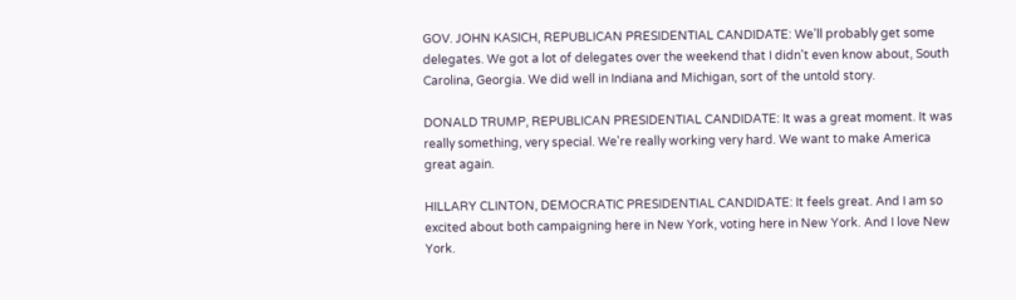GOV. JOHN KASICH, REPUBLICAN PRESIDENTIAL CANDIDATE: We'll probably get some delegates. We got a lot of delegates over the weekend that I didn't even know about, South Carolina, Georgia. We did well in Indiana and Michigan, sort of the untold story.

DONALD TRUMP, REPUBLICAN PRESIDENTIAL CANDIDATE: It was a great moment. It was really something, very special. We're really working very hard. We want to make America great again.

HILLARY CLINTON, DEMOCRATIC PRESIDENTIAL CANDIDATE: It feels great. And I am so excited about both campaigning here in New York, voting here in New York. And I love New York.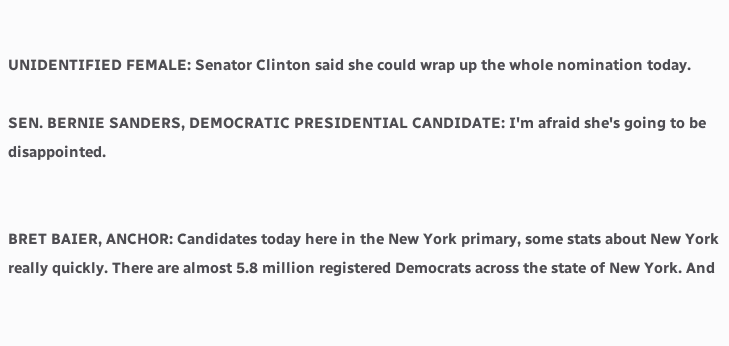UNIDENTIFIED FEMALE: Senator Clinton said she could wrap up the whole nomination today.

SEN. BERNIE SANDERS, DEMOCRATIC PRESIDENTIAL CANDIDATE: I'm afraid she's going to be disappointed.


BRET BAIER, ANCHOR: Candidates today here in the New York primary, some stats about New York really quickly. There are almost 5.8 million registered Democrats across the state of New York. And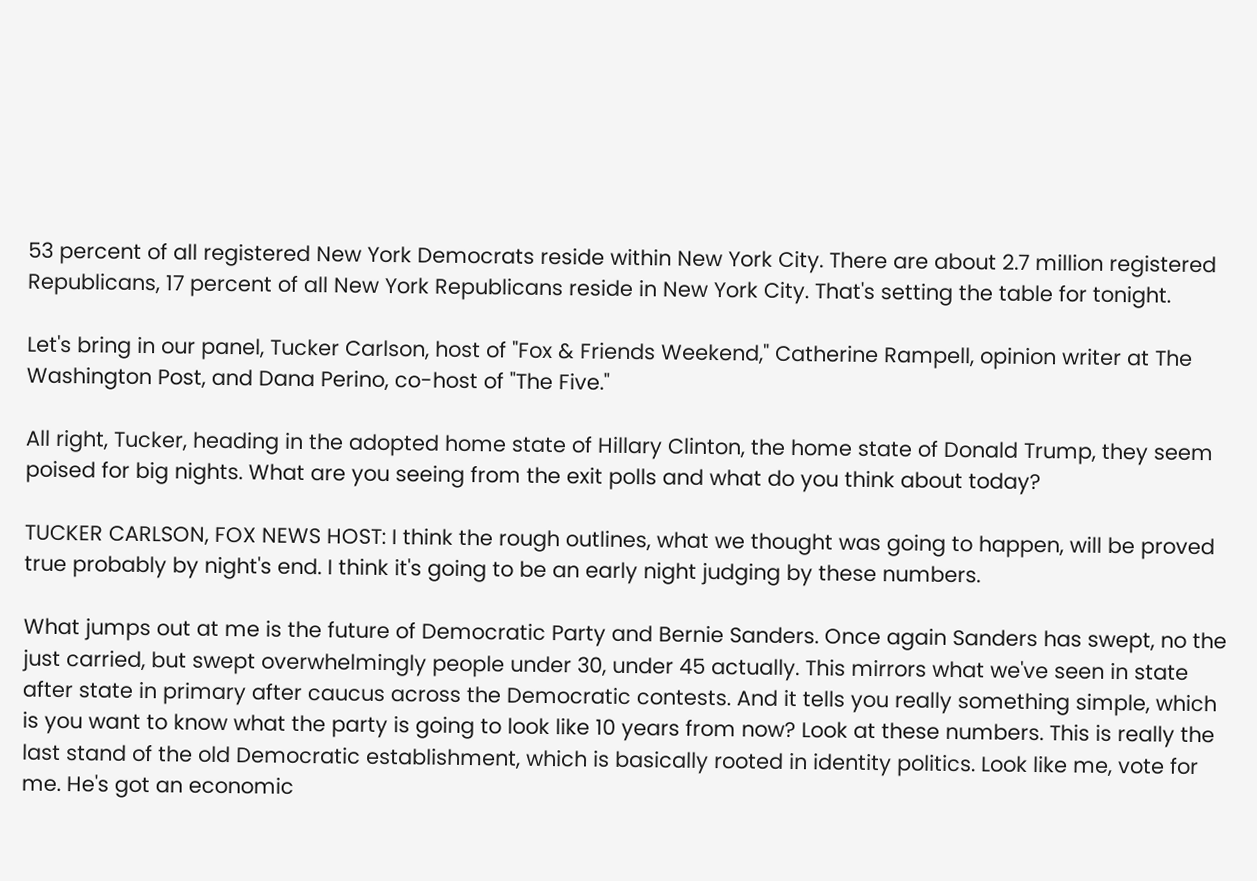53 percent of all registered New York Democrats reside within New York City. There are about 2.7 million registered Republicans, 17 percent of all New York Republicans reside in New York City. That's setting the table for tonight.

Let's bring in our panel, Tucker Carlson, host of "Fox & Friends Weekend," Catherine Rampell, opinion writer at The Washington Post, and Dana Perino, co-host of "The Five."

All right, Tucker, heading in the adopted home state of Hillary Clinton, the home state of Donald Trump, they seem poised for big nights. What are you seeing from the exit polls and what do you think about today?

TUCKER CARLSON, FOX NEWS HOST: I think the rough outlines, what we thought was going to happen, will be proved true probably by night's end. I think it's going to be an early night judging by these numbers.

What jumps out at me is the future of Democratic Party and Bernie Sanders. Once again Sanders has swept, no the just carried, but swept overwhelmingly people under 30, under 45 actually. This mirrors what we've seen in state after state in primary after caucus across the Democratic contests. And it tells you really something simple, which is you want to know what the party is going to look like 10 years from now? Look at these numbers. This is really the last stand of the old Democratic establishment, which is basically rooted in identity politics. Look like me, vote for me. He's got an economic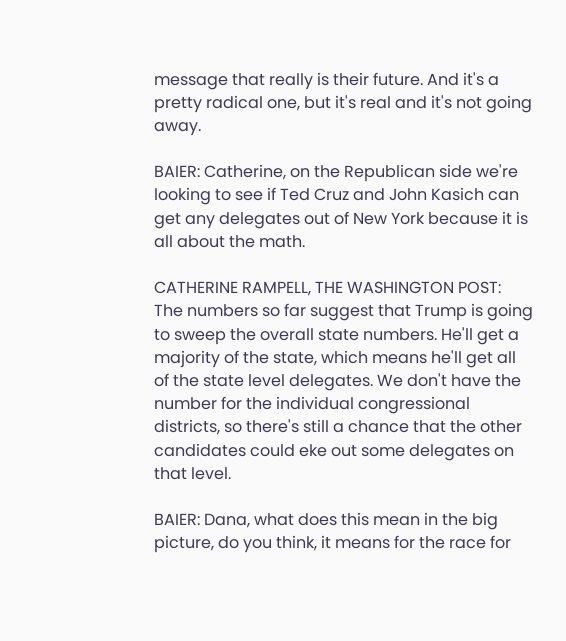message that really is their future. And it's a pretty radical one, but it's real and it's not going away.

BAIER: Catherine, on the Republican side we're looking to see if Ted Cruz and John Kasich can get any delegates out of New York because it is all about the math.

CATHERINE RAMPELL, THE WASHINGTON POST: The numbers so far suggest that Trump is going to sweep the overall state numbers. He'll get a majority of the state, which means he'll get all of the state level delegates. We don't have the number for the individual congressional districts, so there's still a chance that the other candidates could eke out some delegates on that level.

BAIER: Dana, what does this mean in the big picture, do you think, it means for the race for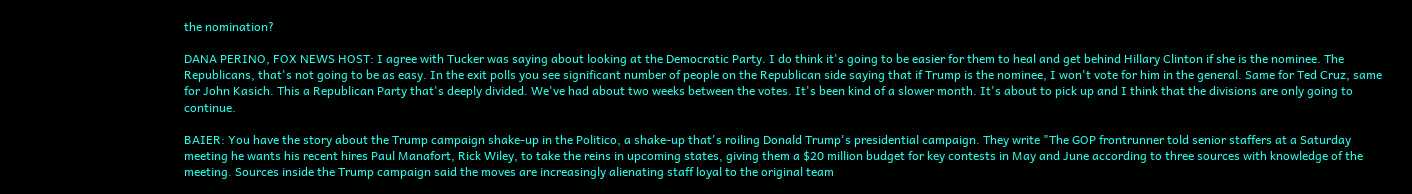the nomination?

DANA PERINO, FOX NEWS HOST: I agree with Tucker was saying about looking at the Democratic Party. I do think it's going to be easier for them to heal and get behind Hillary Clinton if she is the nominee. The Republicans, that's not going to be as easy. In the exit polls you see significant number of people on the Republican side saying that if Trump is the nominee, I won't vote for him in the general. Same for Ted Cruz, same for John Kasich. This a Republican Party that's deeply divided. We've had about two weeks between the votes. It's been kind of a slower month. It's about to pick up and I think that the divisions are only going to continue.

BAIER: You have the story about the Trump campaign shake-up in the Politico, a shake-up that's roiling Donald Trump's presidential campaign. They write "The GOP frontrunner told senior staffers at a Saturday meeting he wants his recent hires Paul Manafort, Rick Wiley, to take the reins in upcoming states, giving them a $20 million budget for key contests in May and June according to three sources with knowledge of the meeting. Sources inside the Trump campaign said the moves are increasingly alienating staff loyal to the original team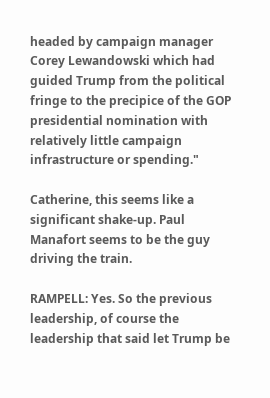headed by campaign manager Corey Lewandowski which had guided Trump from the political fringe to the precipice of the GOP presidential nomination with relatively little campaign infrastructure or spending."

Catherine, this seems like a significant shake-up. Paul Manafort seems to be the guy driving the train.

RAMPELL: Yes. So the previous leadership, of course the leadership that said let Trump be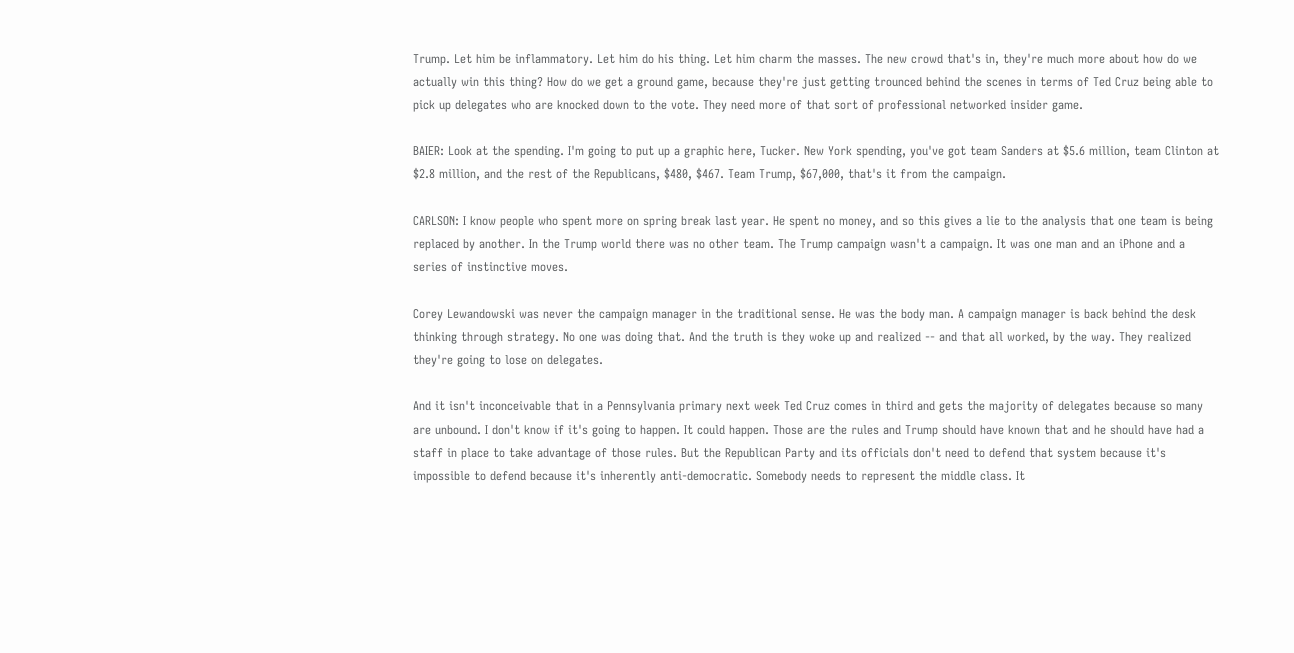Trump. Let him be inflammatory. Let him do his thing. Let him charm the masses. The new crowd that's in, they're much more about how do we actually win this thing? How do we get a ground game, because they're just getting trounced behind the scenes in terms of Ted Cruz being able to pick up delegates who are knocked down to the vote. They need more of that sort of professional networked insider game.

BAIER: Look at the spending. I'm going to put up a graphic here, Tucker. New York spending, you've got team Sanders at $5.6 million, team Clinton at $2.8 million, and the rest of the Republicans, $480, $467. Team Trump, $67,000, that's it from the campaign.

CARLSON: I know people who spent more on spring break last year. He spent no money, and so this gives a lie to the analysis that one team is being replaced by another. In the Trump world there was no other team. The Trump campaign wasn't a campaign. It was one man and an iPhone and a series of instinctive moves.

Corey Lewandowski was never the campaign manager in the traditional sense. He was the body man. A campaign manager is back behind the desk thinking through strategy. No one was doing that. And the truth is they woke up and realized -- and that all worked, by the way. They realized they're going to lose on delegates.

And it isn't inconceivable that in a Pennsylvania primary next week Ted Cruz comes in third and gets the majority of delegates because so many are unbound. I don't know if it's going to happen. It could happen. Those are the rules and Trump should have known that and he should have had a staff in place to take advantage of those rules. But the Republican Party and its officials don't need to defend that system because it's impossible to defend because it's inherently anti-democratic. Somebody needs to represent the middle class. It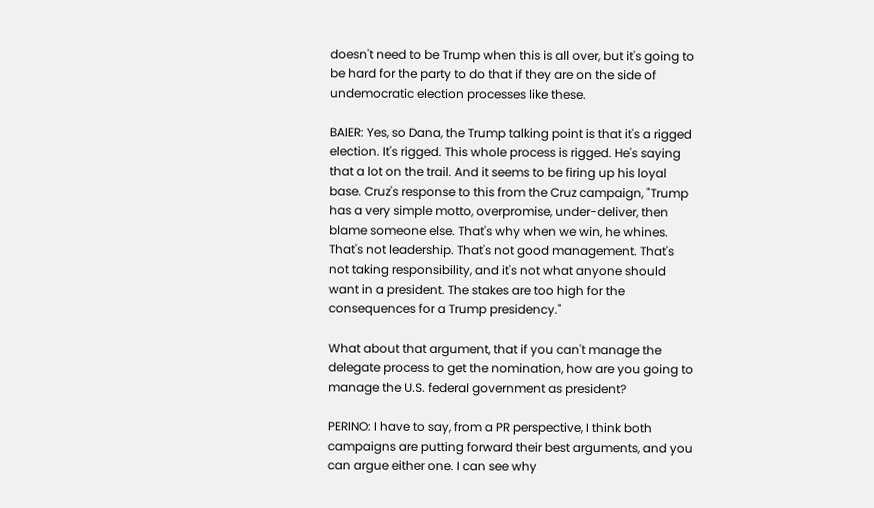doesn't need to be Trump when this is all over, but it's going to be hard for the party to do that if they are on the side of undemocratic election processes like these.

BAIER: Yes, so Dana, the Trump talking point is that it's a rigged election. It's rigged. This whole process is rigged. He's saying that a lot on the trail. And it seems to be firing up his loyal base. Cruz's response to this from the Cruz campaign, "Trump has a very simple motto, overpromise, under-deliver, then blame someone else. That's why when we win, he whines. That's not leadership. That's not good management. That's not taking responsibility, and it's not what anyone should want in a president. The stakes are too high for the consequences for a Trump presidency."

What about that argument, that if you can't manage the delegate process to get the nomination, how are you going to manage the U.S. federal government as president?

PERINO: I have to say, from a PR perspective, I think both campaigns are putting forward their best arguments, and you can argue either one. I can see why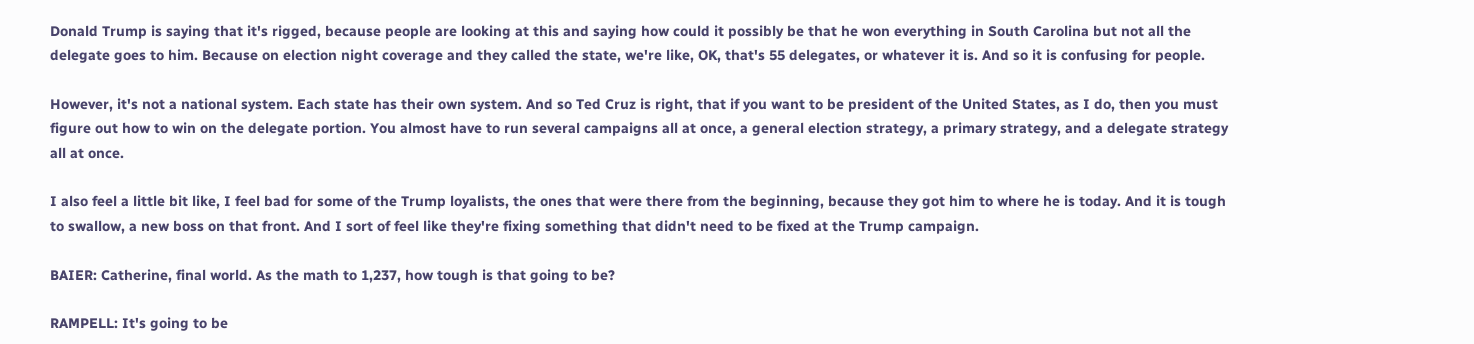Donald Trump is saying that it's rigged, because people are looking at this and saying how could it possibly be that he won everything in South Carolina but not all the delegate goes to him. Because on election night coverage and they called the state, we're like, OK, that's 55 delegates, or whatever it is. And so it is confusing for people.

However, it's not a national system. Each state has their own system. And so Ted Cruz is right, that if you want to be president of the United States, as I do, then you must figure out how to win on the delegate portion. You almost have to run several campaigns all at once, a general election strategy, a primary strategy, and a delegate strategy all at once.

I also feel a little bit like, I feel bad for some of the Trump loyalists, the ones that were there from the beginning, because they got him to where he is today. And it is tough to swallow, a new boss on that front. And I sort of feel like they're fixing something that didn't need to be fixed at the Trump campaign.

BAIER: Catherine, final world. As the math to 1,237, how tough is that going to be?

RAMPELL: It's going to be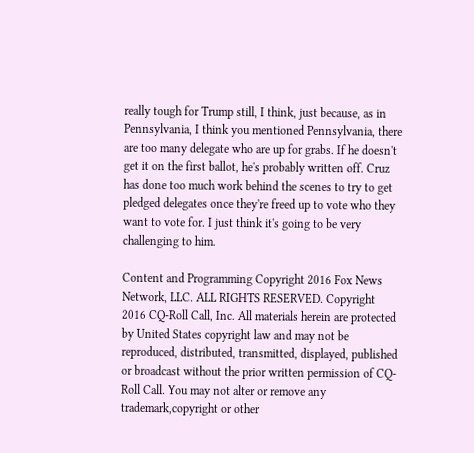really tough for Trump still, I think, just because, as in Pennsylvania, I think you mentioned Pennsylvania, there are too many delegate who are up for grabs. If he doesn't get it on the first ballot, he's probably written off. Cruz has done too much work behind the scenes to try to get pledged delegates once they're freed up to vote who they want to vote for. I just think it's going to be very challenging to him.

Content and Programming Copyright 2016 Fox News Network, LLC. ALL RIGHTS RESERVED. Copyright 2016 CQ-Roll Call, Inc. All materials herein are protected by United States copyright law and may not be reproduced, distributed, transmitted, displayed, published or broadcast without the prior written permission of CQ-Roll Call. You may not alter or remove any trademark,copyright or other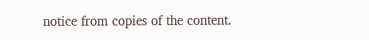notice from copies of the content.